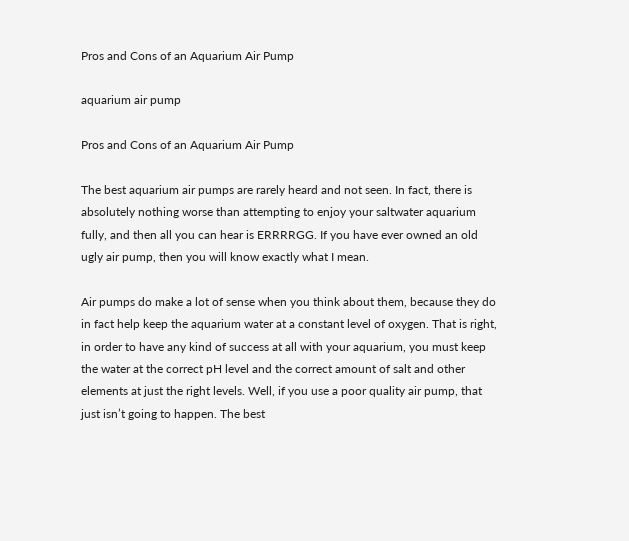Pros and Cons of an Aquarium Air Pump

aquarium air pump

Pros and Cons of an Aquarium Air Pump

The best aquarium air pumps are rarely heard and not seen. In fact, there is absolutely nothing worse than attempting to enjoy your saltwater aquarium fully, and then all you can hear is ERRRRGG. If you have ever owned an old ugly air pump, then you will know exactly what I mean.

Air pumps do make a lot of sense when you think about them, because they do in fact help keep the aquarium water at a constant level of oxygen. That is right, in order to have any kind of success at all with your aquarium, you must keep the water at the correct pH level and the correct amount of salt and other elements at just the right levels. Well, if you use a poor quality air pump, that just isn’t going to happen. The best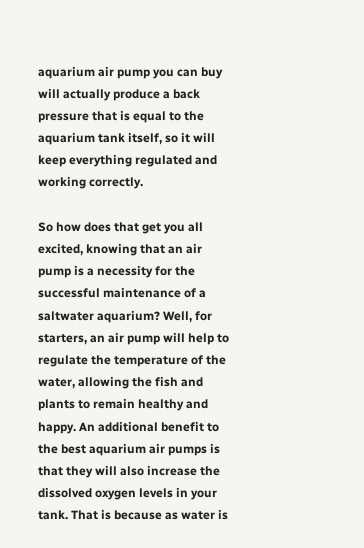aquarium air pump you can buy will actually produce a back pressure that is equal to the aquarium tank itself, so it will keep everything regulated and working correctly.

So how does that get you all excited, knowing that an air pump is a necessity for the successful maintenance of a saltwater aquarium? Well, for starters, an air pump will help to regulate the temperature of the water, allowing the fish and plants to remain healthy and happy. An additional benefit to the best aquarium air pumps is that they will also increase the dissolved oxygen levels in your tank. That is because as water is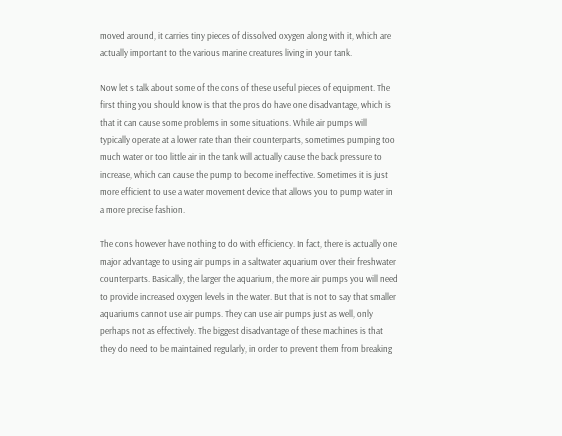moved around, it carries tiny pieces of dissolved oxygen along with it, which are actually important to the various marine creatures living in your tank.

Now let s talk about some of the cons of these useful pieces of equipment. The first thing you should know is that the pros do have one disadvantage, which is that it can cause some problems in some situations. While air pumps will typically operate at a lower rate than their counterparts, sometimes pumping too much water or too little air in the tank will actually cause the back pressure to increase, which can cause the pump to become ineffective. Sometimes it is just more efficient to use a water movement device that allows you to pump water in a more precise fashion.

The cons however have nothing to do with efficiency. In fact, there is actually one major advantage to using air pumps in a saltwater aquarium over their freshwater counterparts. Basically, the larger the aquarium, the more air pumps you will need to provide increased oxygen levels in the water. But that is not to say that smaller aquariums cannot use air pumps. They can use air pumps just as well, only perhaps not as effectively. The biggest disadvantage of these machines is that they do need to be maintained regularly, in order to prevent them from breaking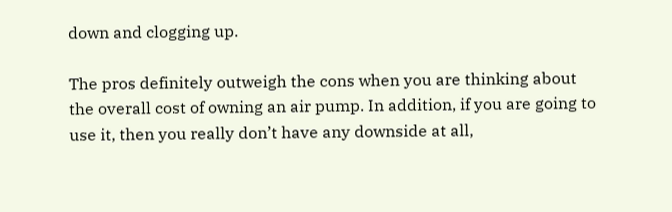down and clogging up.

The pros definitely outweigh the cons when you are thinking about the overall cost of owning an air pump. In addition, if you are going to use it, then you really don’t have any downside at all,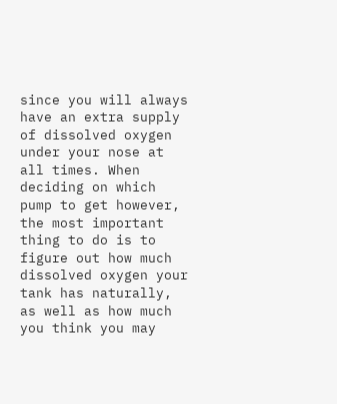since you will always have an extra supply of dissolved oxygen under your nose at all times. When deciding on which pump to get however, the most important thing to do is to figure out how much dissolved oxygen your tank has naturally, as well as how much you think you may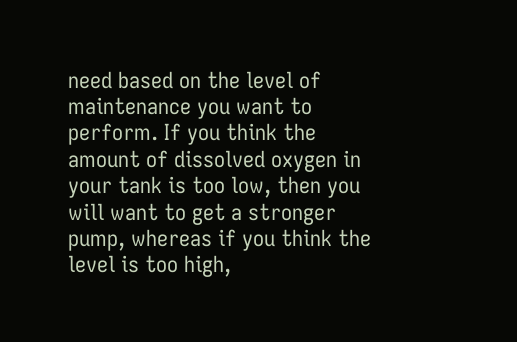need based on the level of maintenance you want to perform. If you think the amount of dissolved oxygen in your tank is too low, then you will want to get a stronger pump, whereas if you think the level is too high,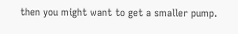then you might want to get a smaller pump.